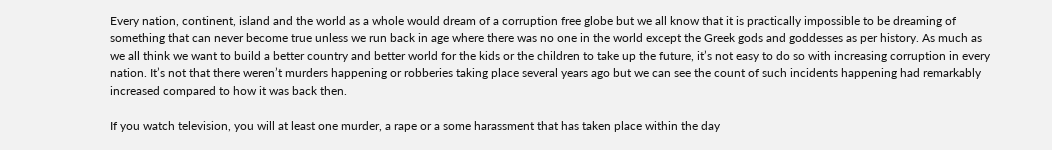Every nation, continent, island and the world as a whole would dream of a corruption free globe but we all know that it is practically impossible to be dreaming of something that can never become true unless we run back in age where there was no one in the world except the Greek gods and goddesses as per history. As much as we all think we want to build a better country and better world for the kids or the children to take up the future, it’s not easy to do so with increasing corruption in every nation. It’s not that there weren’t murders happening or robberies taking place several years ago but we can see the count of such incidents happening had remarkably increased compared to how it was back then.

If you watch television, you will at least one murder, a rape or a some harassment that has taken place within the day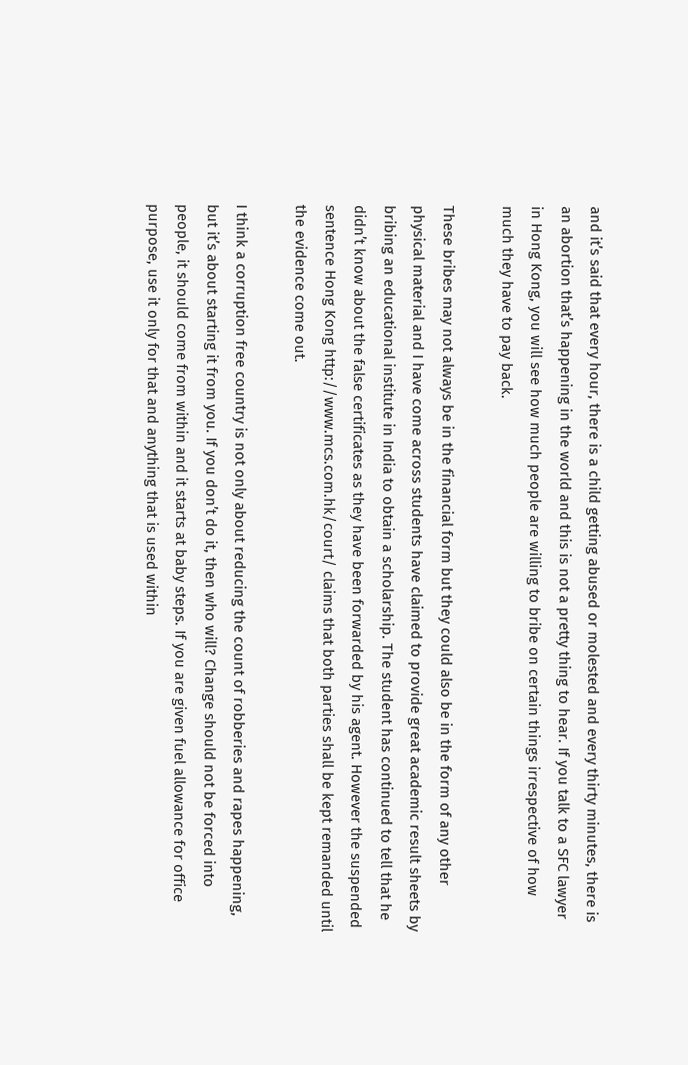and it’s said that every hour, there is a child getting abused or molested and every thirty minutes, there is an abortion that’s happening in the world and this is not a pretty thing to hear. If you talk to a SFC lawyer in Hong Kong, you will see how much people are willing to bribe on certain things irrespective of how much they have to pay back.

These bribes may not always be in the financial form but they could also be in the form of any other physical material and I have come across students have claimed to provide great academic result sheets by bribing an educational institute in India to obtain a scholarship. The student has continued to tell that he didn’t know about the false certificates as they have been forwarded by his agent. However the suspended sentence Hong Kong http://www.mcs.com.hk/court/ claims that both parties shall be kept remanded until the evidence come out.

I think a corruption free country is not only about reducing the count of robberies and rapes happening, but it’s about starting it from you. If you don’t do it, then who will? Change should not be forced into people, it should come from within and it starts at baby steps. If you are given fuel allowance for office purpose, use it only for that and anything that is used within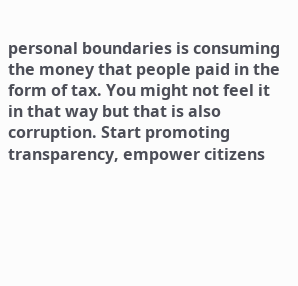personal boundaries is consuming the money that people paid in the form of tax. You might not feel it in that way but that is also corruption. Start promoting transparency, empower citizens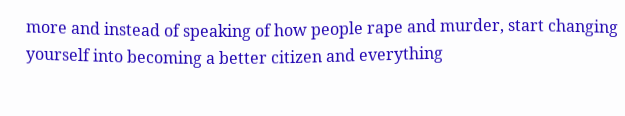more and instead of speaking of how people rape and murder, start changing yourself into becoming a better citizen and everything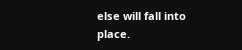else will fall into place.